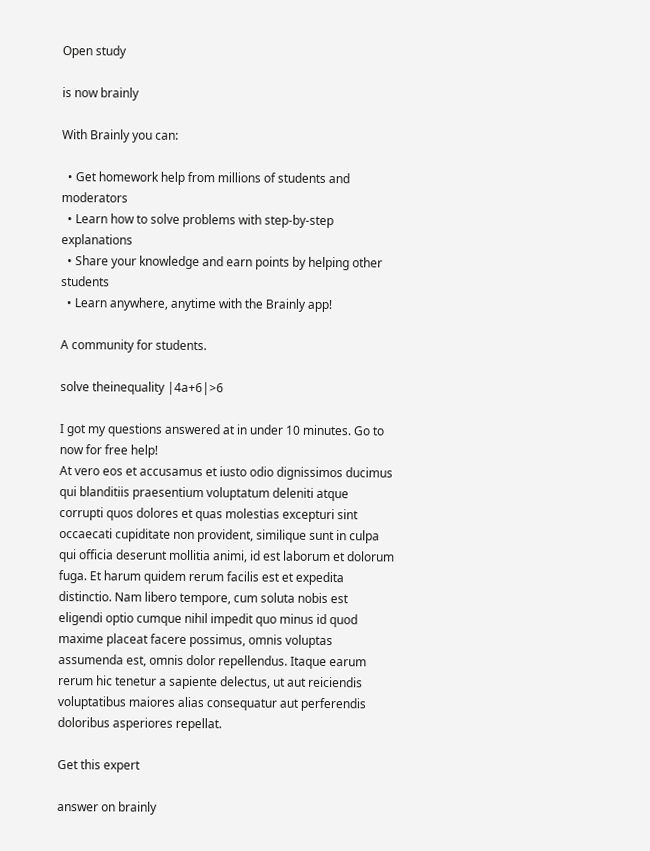Open study

is now brainly

With Brainly you can:

  • Get homework help from millions of students and moderators
  • Learn how to solve problems with step-by-step explanations
  • Share your knowledge and earn points by helping other students
  • Learn anywhere, anytime with the Brainly app!

A community for students.

solve theinequality |4a+6|>6

I got my questions answered at in under 10 minutes. Go to now for free help!
At vero eos et accusamus et iusto odio dignissimos ducimus qui blanditiis praesentium voluptatum deleniti atque corrupti quos dolores et quas molestias excepturi sint occaecati cupiditate non provident, similique sunt in culpa qui officia deserunt mollitia animi, id est laborum et dolorum fuga. Et harum quidem rerum facilis est et expedita distinctio. Nam libero tempore, cum soluta nobis est eligendi optio cumque nihil impedit quo minus id quod maxime placeat facere possimus, omnis voluptas assumenda est, omnis dolor repellendus. Itaque earum rerum hic tenetur a sapiente delectus, ut aut reiciendis voluptatibus maiores alias consequatur aut perferendis doloribus asperiores repellat.

Get this expert

answer on brainly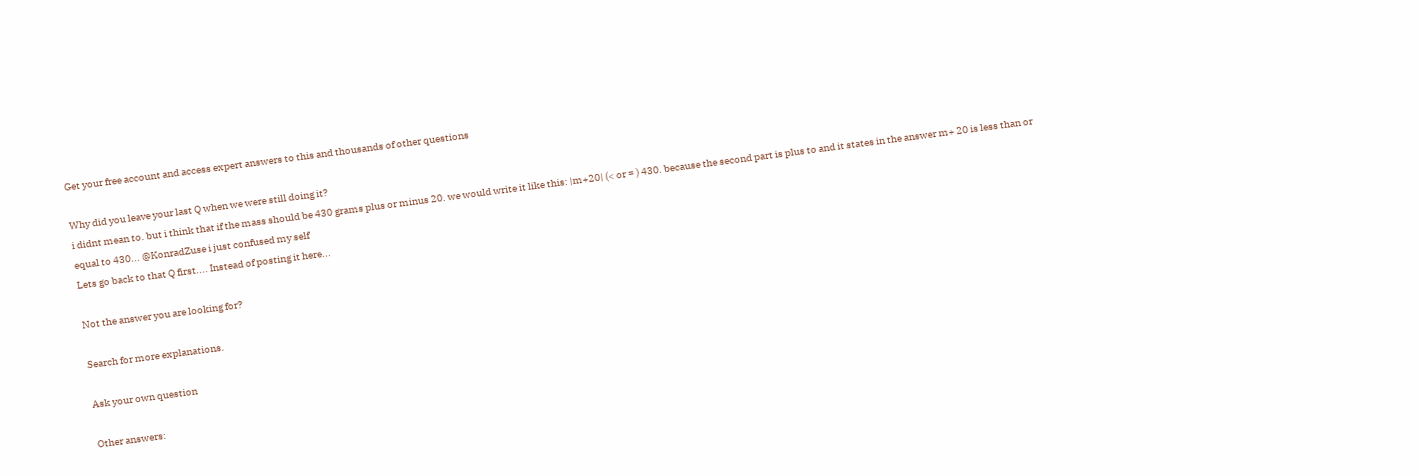Get your free account and access expert answers to this and thousands of other questions

Why did you leave your last Q when we were still doing it?
i didnt mean to. but i think that if the mass should be 430 grams plus or minus 20. we would write it like this: |m+20| (< or = ) 430. because the second part is plus to and it states in the answer m+ 20 is less than or equal to 430... @KonradZuse i just confused my self
Lets go back to that Q first.... Instead of posting it here...

Not the answer you are looking for?

Search for more explanations.

Ask your own question

Other answers: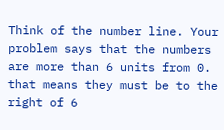Think of the number line. Your problem says that the numbers are more than 6 units from 0. that means they must be to the right of 6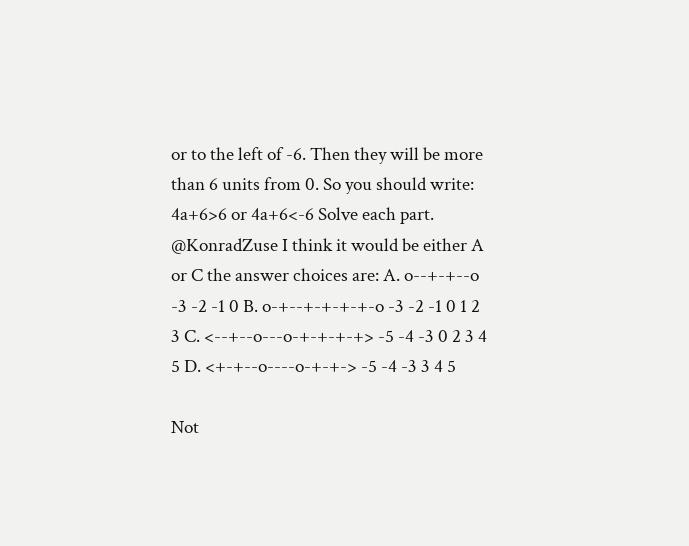or to the left of -6. Then they will be more than 6 units from 0. So you should write: 4a+6>6 or 4a+6<-6 Solve each part.
@KonradZuse I think it would be either A or C the answer choices are: A. o--+-+--o -3 -2 -1 0 B. o-+--+-+-+-+-o -3 -2 -1 0 1 2 3 C. <--+--o---o-+-+-+-+> -5 -4 -3 0 2 3 4 5 D. <+-+--o----o-+-+-> -5 -4 -3 3 4 5

Not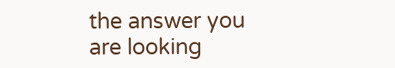the answer you are looking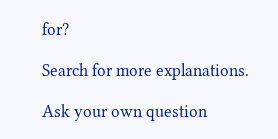for?

Search for more explanations.

Ask your own question